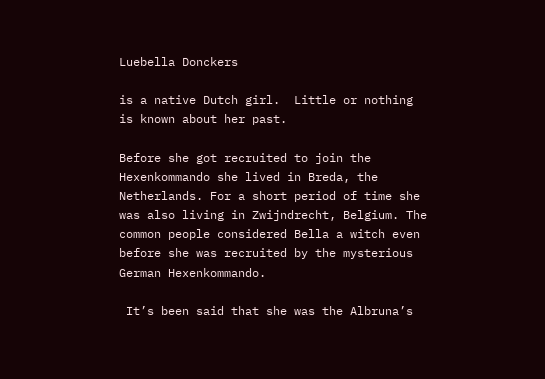Luebella Donckers

is a native Dutch girl.  Little or nothing is known about her past.

Before she got recruited to join the Hexenkommando she lived in Breda, the Netherlands. For a short period of time she was also living in Zwijndrecht, Belgium. The common people considered Bella a witch even before she was recruited by the mysterious German Hexenkommando.

 It’s been said that she was the Albruna’s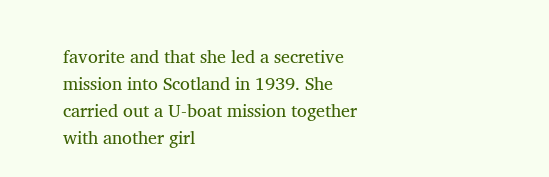favorite and that she led a secretive mission into Scotland in 1939. She carried out a U-boat mission together with another girl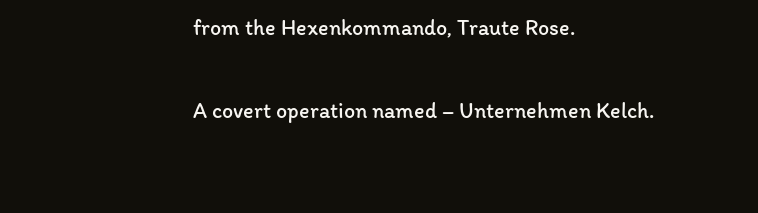from the Hexenkommando, Traute Rose.

A covert operation named – Unternehmen Kelch.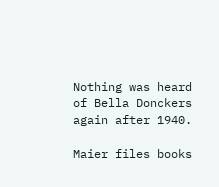Nothing was heard of Bella Donckers again after 1940.

Maier files books